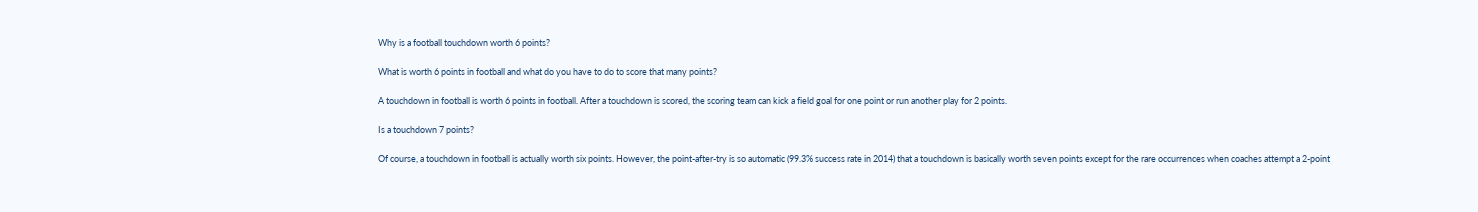Why is a football touchdown worth 6 points?

What is worth 6 points in football and what do you have to do to score that many points?

A touchdown in football is worth 6 points in football. After a touchdown is scored, the scoring team can kick a field goal for one point or run another play for 2 points.

Is a touchdown 7 points?

Of course, a touchdown in football is actually worth six points. However, the point-after-try is so automatic (99.3% success rate in 2014) that a touchdown is basically worth seven points except for the rare occurrences when coaches attempt a 2-point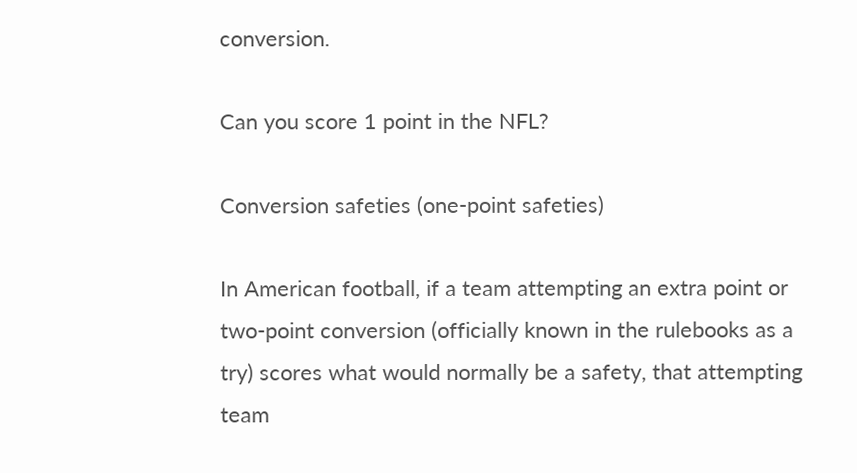conversion.

Can you score 1 point in the NFL?

Conversion safeties (one-point safeties)

In American football, if a team attempting an extra point or two-point conversion (officially known in the rulebooks as a try) scores what would normally be a safety, that attempting team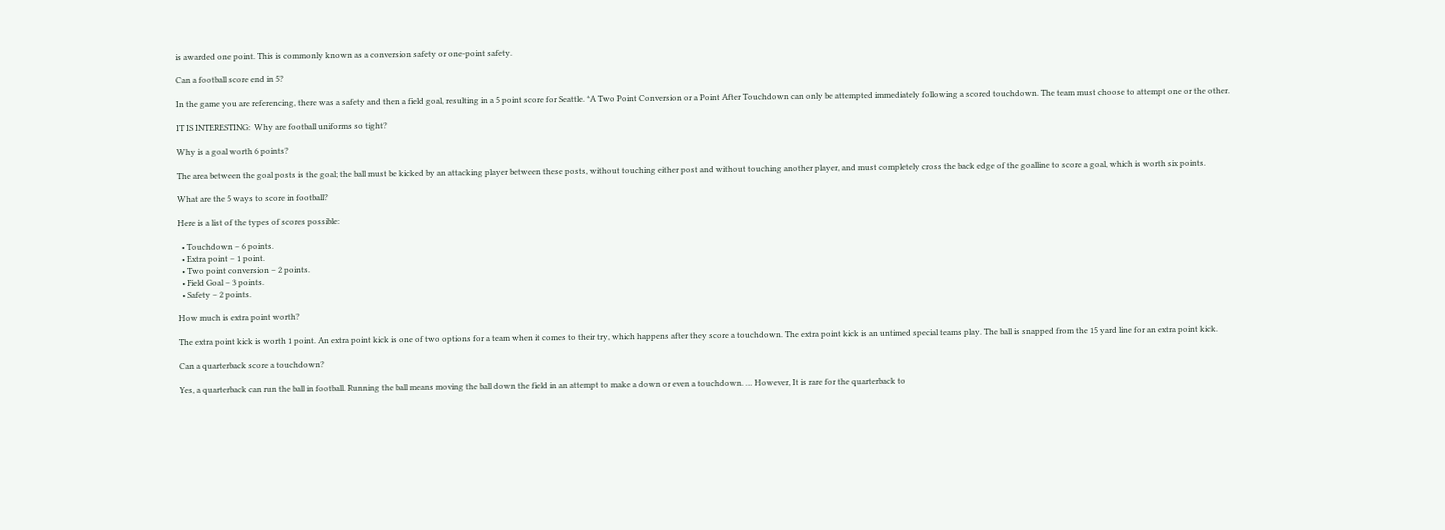is awarded one point. This is commonly known as a conversion safety or one-point safety.

Can a football score end in 5?

In the game you are referencing, there was a safety and then a field goal, resulting in a 5 point score for Seattle. *A Two Point Conversion or a Point After Touchdown can only be attempted immediately following a scored touchdown. The team must choose to attempt one or the other.

IT IS INTERESTING:  Why are football uniforms so tight?

Why is a goal worth 6 points?

The area between the goal posts is the goal; the ball must be kicked by an attacking player between these posts, without touching either post and without touching another player, and must completely cross the back edge of the goalline to score a goal, which is worth six points.

What are the 5 ways to score in football?

Here is a list of the types of scores possible:

  • Touchdown – 6 points.
  • Extra point – 1 point.
  • Two point conversion – 2 points.
  • Field Goal – 3 points.
  • Safety – 2 points.

How much is extra point worth?

The extra point kick is worth 1 point. An extra point kick is one of two options for a team when it comes to their try, which happens after they score a touchdown. The extra point kick is an untimed special teams play. The ball is snapped from the 15 yard line for an extra point kick.

Can a quarterback score a touchdown?

Yes, a quarterback can run the ball in football. Running the ball means moving the ball down the field in an attempt to make a down or even a touchdown. … However, It is rare for the quarterback to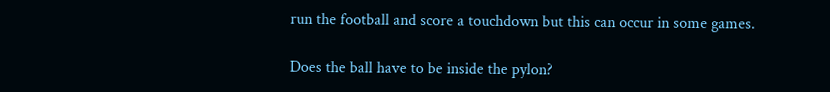run the football and score a touchdown but this can occur in some games.

Does the ball have to be inside the pylon?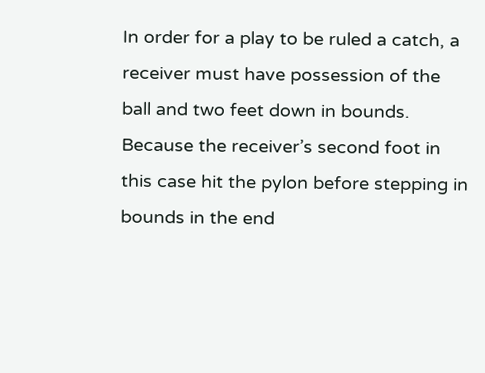In order for a play to be ruled a catch, a receiver must have possession of the ball and two feet down in bounds. Because the receiver’s second foot in this case hit the pylon before stepping in bounds in the end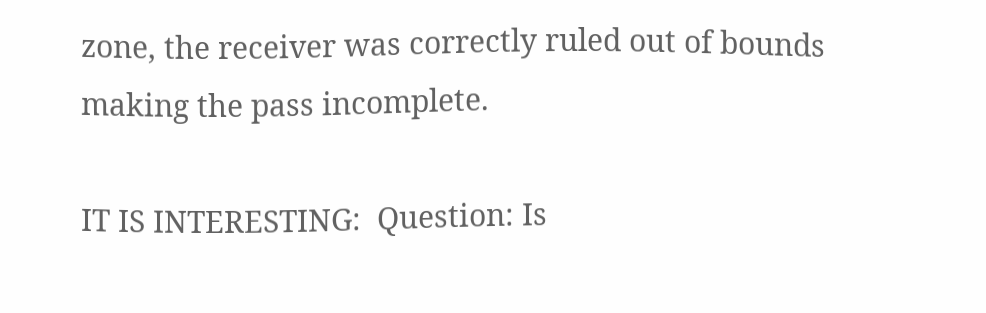zone, the receiver was correctly ruled out of bounds making the pass incomplete.

IT IS INTERESTING:  Question: Is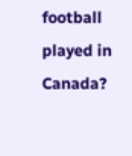football played in Canada?